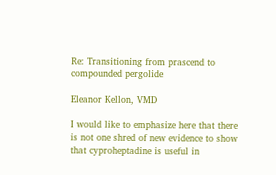Re: Transitioning from prascend to compounded pergolide

Eleanor Kellon, VMD

I would like to emphasize here that there is not one shred of new evidence to show that cyproheptadine is useful in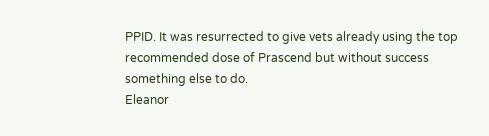PPID. It was resurrected to give vets already using the top recommended dose of Prascend but without success something else to do.
Eleanor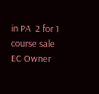in PA  2 for 1 course sale
EC Owner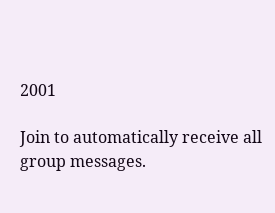2001

Join to automatically receive all group messages.